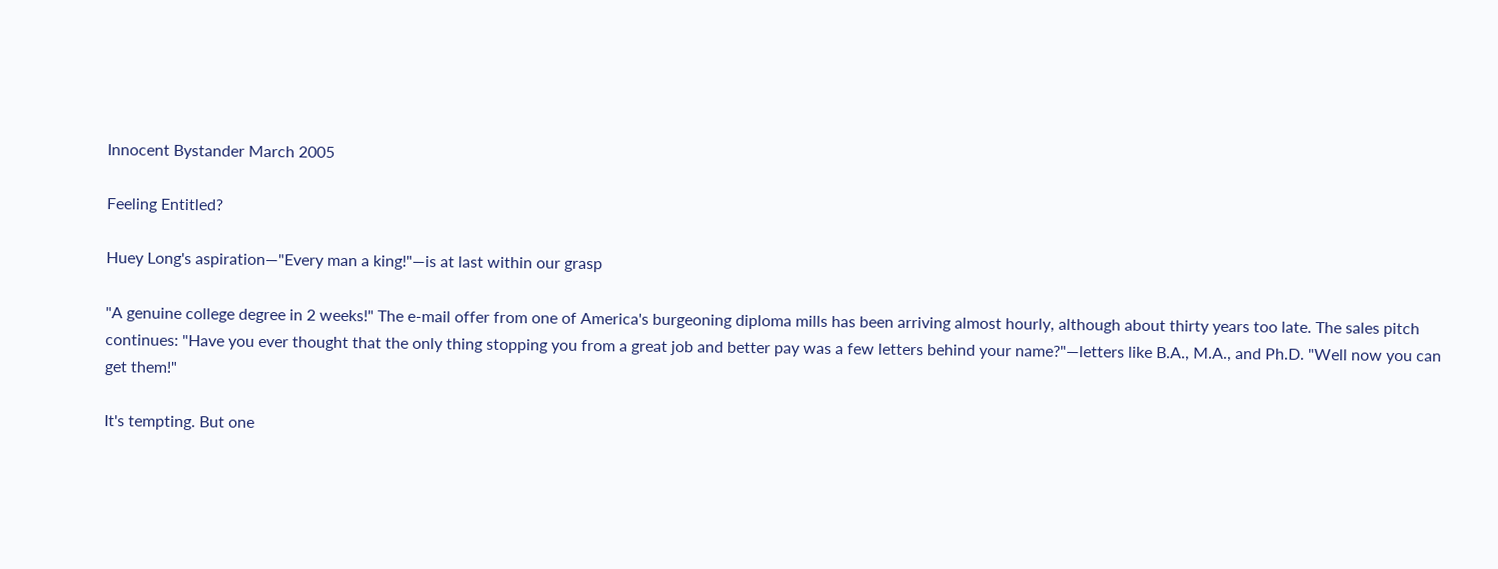Innocent Bystander March 2005

Feeling Entitled?

Huey Long's aspiration—"Every man a king!"—is at last within our grasp

"A genuine college degree in 2 weeks!" The e-mail offer from one of America's burgeoning diploma mills has been arriving almost hourly, although about thirty years too late. The sales pitch continues: "Have you ever thought that the only thing stopping you from a great job and better pay was a few letters behind your name?"—letters like B.A., M.A., and Ph.D. "Well now you can get them!"

It's tempting. But one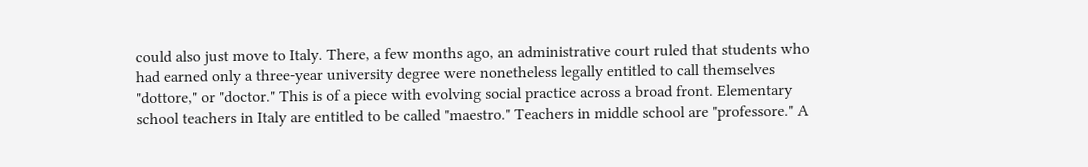could also just move to Italy. There, a few months ago, an administrative court ruled that students who had earned only a three-year university degree were nonetheless legally entitled to call themselves "dottore," or "doctor." This is of a piece with evolving social practice across a broad front. Elementary school teachers in Italy are entitled to be called "maestro." Teachers in middle school are "professore." A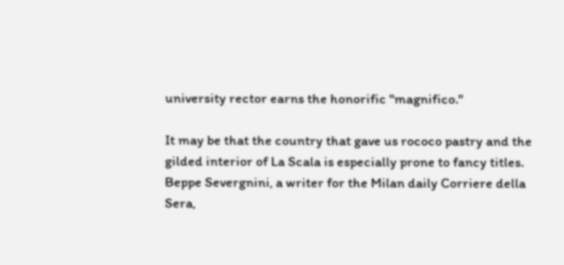university rector earns the honorific "magnifico."

It may be that the country that gave us rococo pastry and the gilded interior of La Scala is especially prone to fancy titles. Beppe Severgnini, a writer for the Milan daily Corriere della Sera,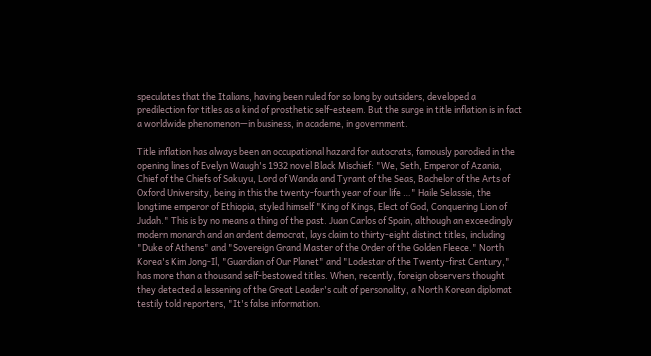speculates that the Italians, having been ruled for so long by outsiders, developed a predilection for titles as a kind of prosthetic self-esteem. But the surge in title inflation is in fact a worldwide phenomenon—in business, in academe, in government.

Title inflation has always been an occupational hazard for autocrats, famously parodied in the opening lines of Evelyn Waugh's 1932 novel Black Mischief: "We, Seth, Emperor of Azania, Chief of the Chiefs of Sakuyu, Lord of Wanda and Tyrant of the Seas, Bachelor of the Arts of Oxford University, being in this the twenty-fourth year of our life …" Haile Selassie, the longtime emperor of Ethiopia, styled himself "King of Kings, Elect of God, Conquering Lion of Judah." This is by no means a thing of the past. Juan Carlos of Spain, although an exceedingly modern monarch and an ardent democrat, lays claim to thirty-eight distinct titles, including "Duke of Athens" and "Sovereign Grand Master of the Order of the Golden Fleece." North Korea's Kim Jong-Il, "Guardian of Our Planet" and "Lodestar of the Twenty-first Century," has more than a thousand self-bestowed titles. When, recently, foreign observers thought they detected a lessening of the Great Leader's cult of personality, a North Korean diplomat testily told reporters, "It's false information.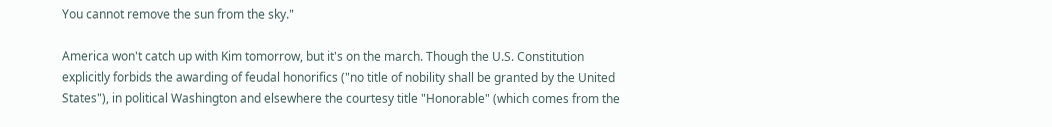You cannot remove the sun from the sky."

America won't catch up with Kim tomorrow, but it's on the march. Though the U.S. Constitution explicitly forbids the awarding of feudal honorifics ("no title of nobility shall be granted by the United States"), in political Washington and elsewhere the courtesy title "Honorable" (which comes from the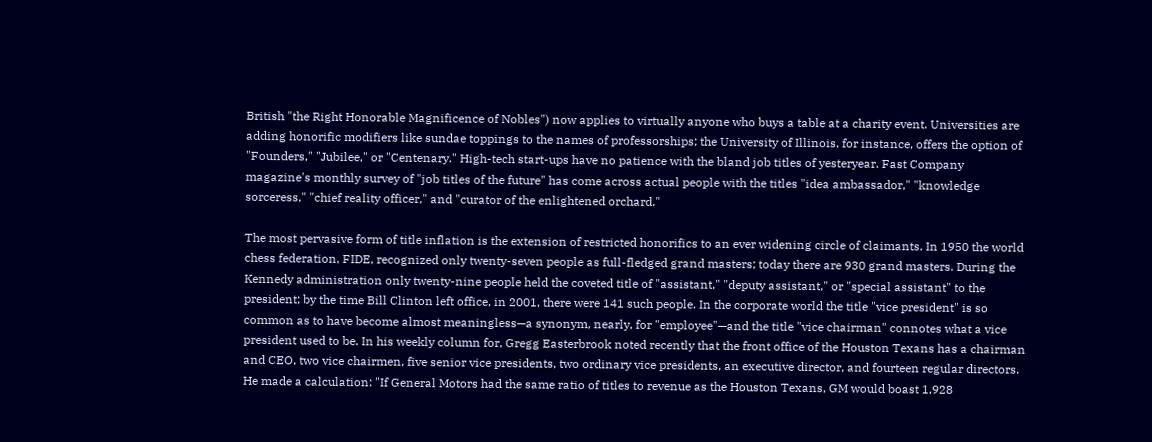British "the Right Honorable Magnificence of Nobles") now applies to virtually anyone who buys a table at a charity event. Universities are adding honorific modifiers like sundae toppings to the names of professorships; the University of Illinois, for instance, offers the option of "Founders," "Jubilee," or "Centenary." High-tech start-ups have no patience with the bland job titles of yesteryear. Fast Company magazine's monthly survey of "job titles of the future" has come across actual people with the titles "idea ambassador," "knowledge sorceress," "chief reality officer," and "curator of the enlightened orchard."

The most pervasive form of title inflation is the extension of restricted honorifics to an ever widening circle of claimants. In 1950 the world chess federation, FIDE, recognized only twenty-seven people as full-fledged grand masters; today there are 930 grand masters. During the Kennedy administration only twenty-nine people held the coveted title of "assistant," "deputy assistant," or "special assistant" to the president; by the time Bill Clinton left office, in 2001, there were 141 such people. In the corporate world the title "vice president" is so common as to have become almost meaningless—a synonym, nearly, for "employee"—and the title "vice chairman" connotes what a vice president used to be. In his weekly column for, Gregg Easterbrook noted recently that the front office of the Houston Texans has a chairman and CEO, two vice chairmen, five senior vice presidents, two ordinary vice presidents, an executive director, and fourteen regular directors. He made a calculation: "If General Motors had the same ratio of titles to revenue as the Houston Texans, GM would boast 1,928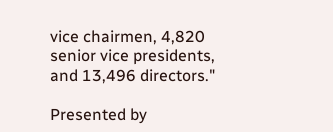vice chairmen, 4,820 senior vice presidents, and 13,496 directors."

Presented by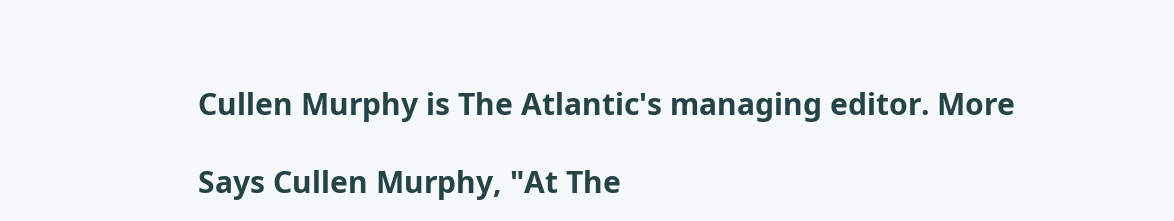Cullen Murphy is The Atlantic's managing editor. More

Says Cullen Murphy, "At The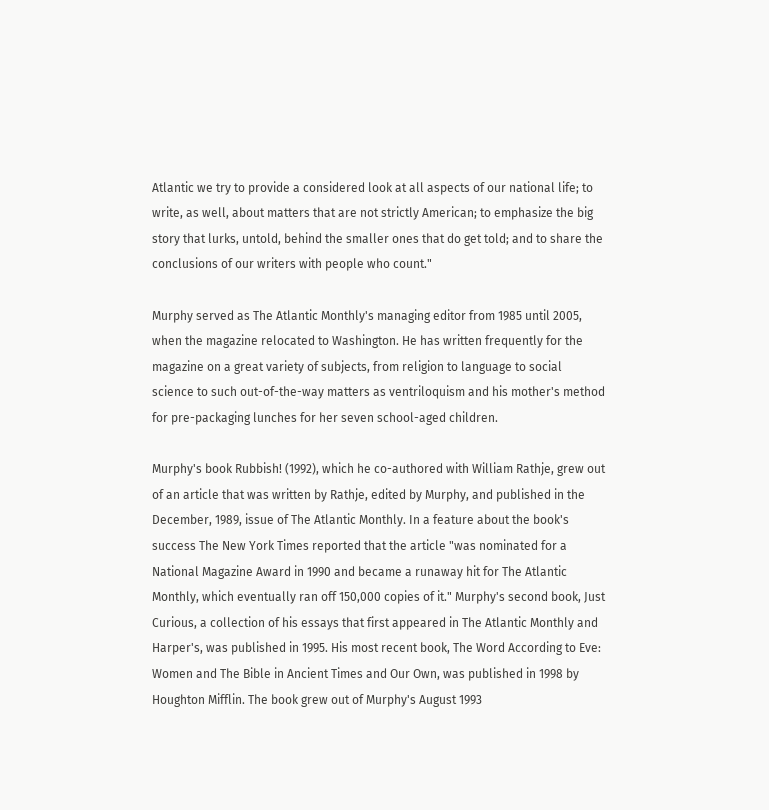Atlantic we try to provide a considered look at all aspects of our national life; to write, as well, about matters that are not strictly American; to emphasize the big story that lurks, untold, behind the smaller ones that do get told; and to share the conclusions of our writers with people who count."

Murphy served as The Atlantic Monthly's managing editor from 1985 until 2005, when the magazine relocated to Washington. He has written frequently for the magazine on a great variety of subjects, from religion to language to social science to such out-of-the-way matters as ventriloquism and his mother's method for pre-packaging lunches for her seven school-aged children.

Murphy's book Rubbish! (1992), which he co-authored with William Rathje, grew out of an article that was written by Rathje, edited by Murphy, and published in the December, 1989, issue of The Atlantic Monthly. In a feature about the book's success The New York Times reported that the article "was nominated for a National Magazine Award in 1990 and became a runaway hit for The Atlantic Monthly, which eventually ran off 150,000 copies of it." Murphy's second book, Just Curious, a collection of his essays that first appeared in The Atlantic Monthly and Harper's, was published in 1995. His most recent book, The Word According to Eve: Women and The Bible in Ancient Times and Our Own, was published in 1998 by Houghton Mifflin. The book grew out of Murphy's August 1993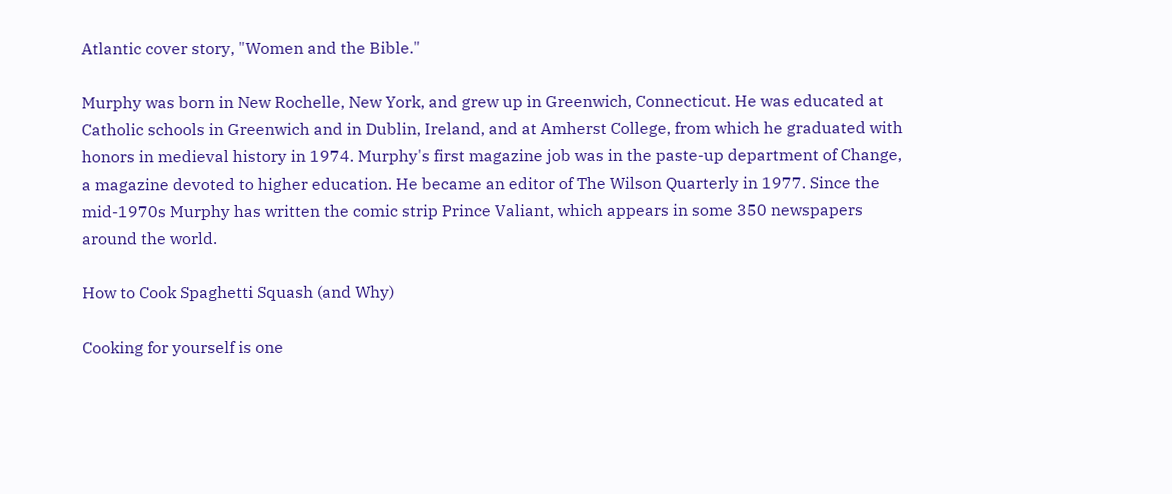Atlantic cover story, "Women and the Bible."

Murphy was born in New Rochelle, New York, and grew up in Greenwich, Connecticut. He was educated at Catholic schools in Greenwich and in Dublin, Ireland, and at Amherst College, from which he graduated with honors in medieval history in 1974. Murphy's first magazine job was in the paste-up department of Change, a magazine devoted to higher education. He became an editor of The Wilson Quarterly in 1977. Since the mid-1970s Murphy has written the comic strip Prince Valiant, which appears in some 350 newspapers around the world.

How to Cook Spaghetti Squash (and Why)

Cooking for yourself is one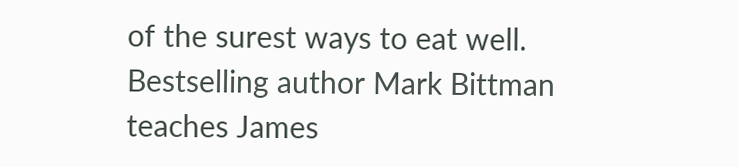of the surest ways to eat well. Bestselling author Mark Bittman teaches James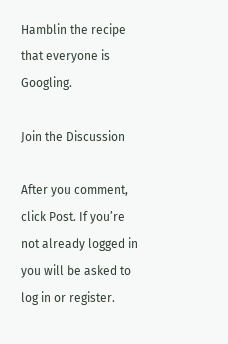Hamblin the recipe that everyone is Googling.

Join the Discussion

After you comment, click Post. If you’re not already logged in you will be asked to log in or register.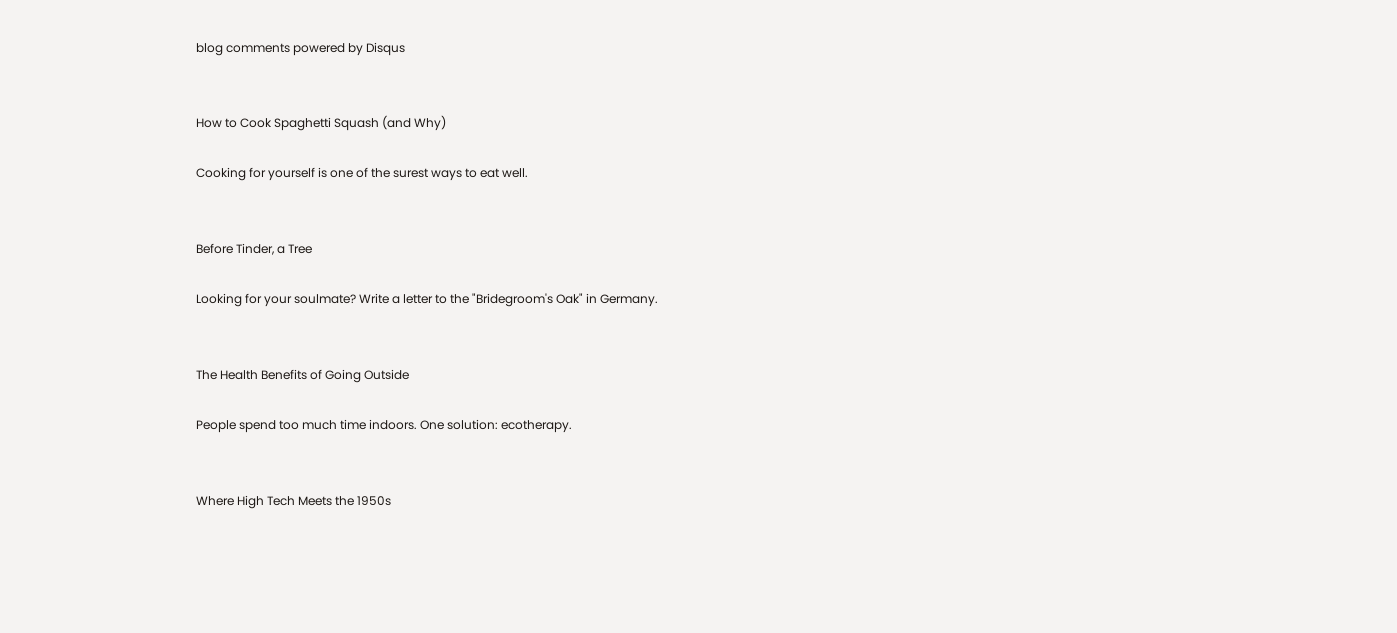blog comments powered by Disqus


How to Cook Spaghetti Squash (and Why)

Cooking for yourself is one of the surest ways to eat well.


Before Tinder, a Tree

Looking for your soulmate? Write a letter to the "Bridegroom's Oak" in Germany.


The Health Benefits of Going Outside

People spend too much time indoors. One solution: ecotherapy.


Where High Tech Meets the 1950s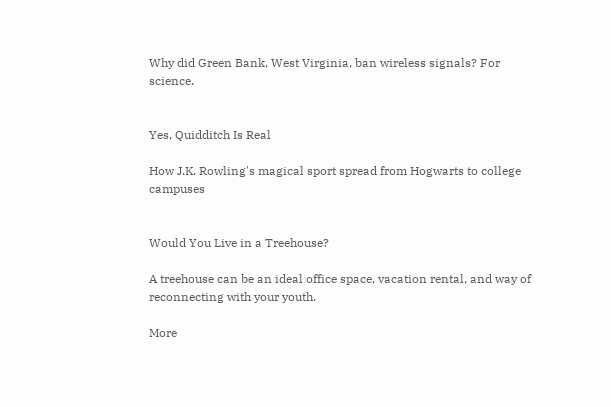Why did Green Bank, West Virginia, ban wireless signals? For science.


Yes, Quidditch Is Real

How J.K. Rowling's magical sport spread from Hogwarts to college campuses


Would You Live in a Treehouse?

A treehouse can be an ideal office space, vacation rental, and way of reconnecting with your youth.

More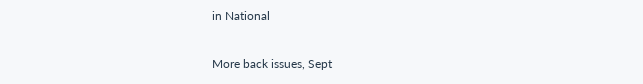in National

More back issues, Sept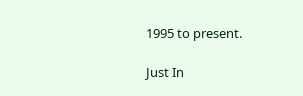1995 to present.

Just In